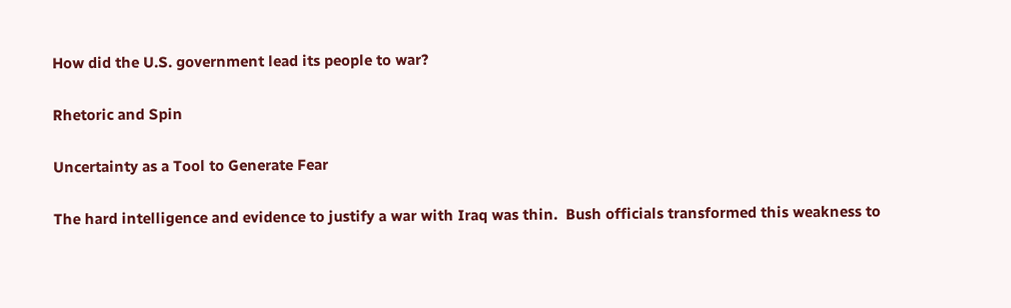How did the U.S. government lead its people to war?

Rhetoric and Spin

Uncertainty as a Tool to Generate Fear

The hard intelligence and evidence to justify a war with Iraq was thin.  Bush officials transformed this weakness to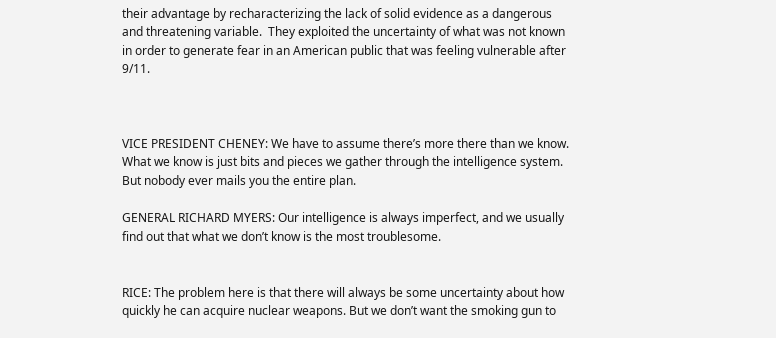their advantage by recharacterizing the lack of solid evidence as a dangerous and threatening variable.  They exploited the uncertainty of what was not known in order to generate fear in an American public that was feeling vulnerable after 9/11.



VICE PRESIDENT CHENEY: We have to assume there’s more there than we know. What we know is just bits and pieces we gather through the intelligence system. But nobody ever mails you the entire plan.

GENERAL RICHARD MYERS: Our intelligence is always imperfect, and we usually find out that what we don’t know is the most troublesome.


RICE: The problem here is that there will always be some uncertainty about how quickly he can acquire nuclear weapons. But we don’t want the smoking gun to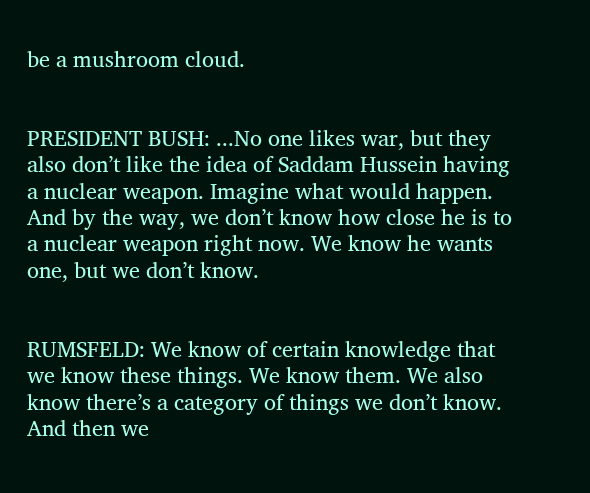be a mushroom cloud.


PRESIDENT BUSH: ...No one likes war, but they also don’t like the idea of Saddam Hussein having a nuclear weapon. Imagine what would happen. And by the way, we don’t know how close he is to a nuclear weapon right now. We know he wants one, but we don’t know.


RUMSFELD: We know of certain knowledge that we know these things. We know them. We also know there’s a category of things we don’t know. And then we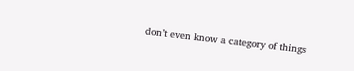don’t even know a category of things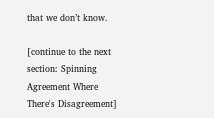that we don’t know.

[continue to the next section: Spinning Agreement Where There's Disagreement]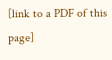[link to a PDF of this page]